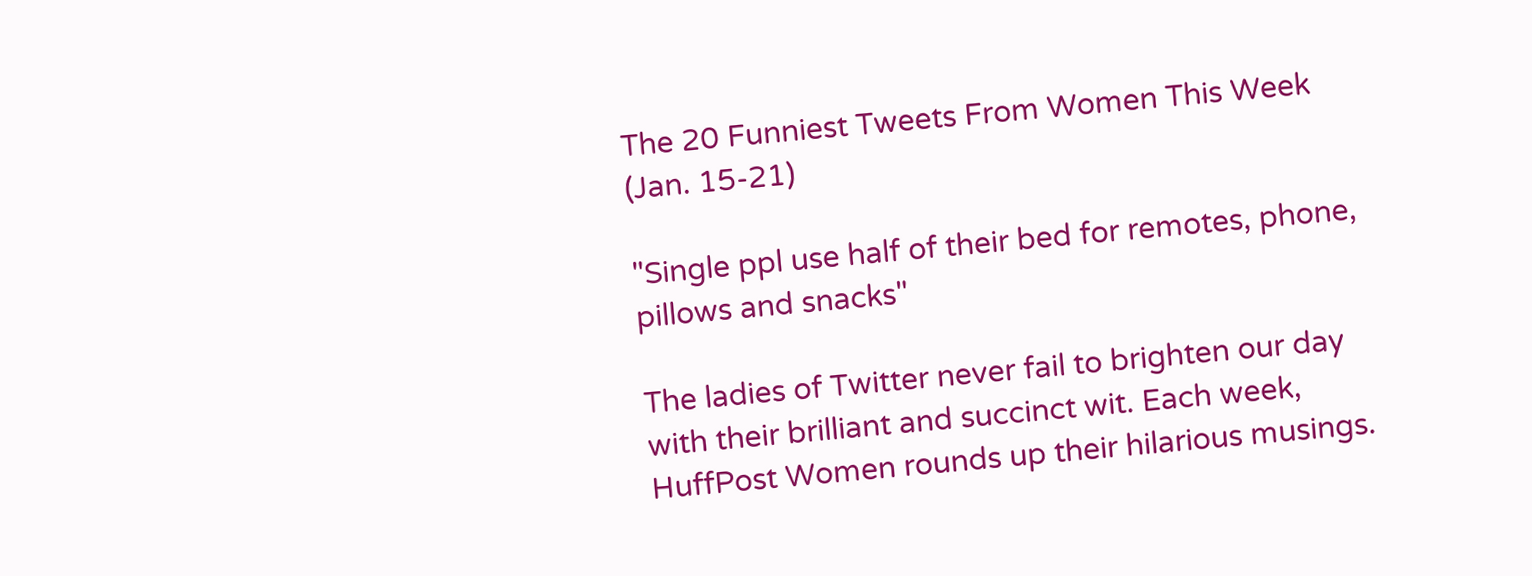The 20 Funniest Tweets From Women This Week (Jan. 15-21)

"Single ppl use half of their bed for remotes, phone, pillows and snacks"

The ladies of Twitter never fail to brighten our day with their brilliant and succinct wit. Each week, HuffPost Women rounds up their hilarious musings.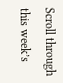Scroll through this week’s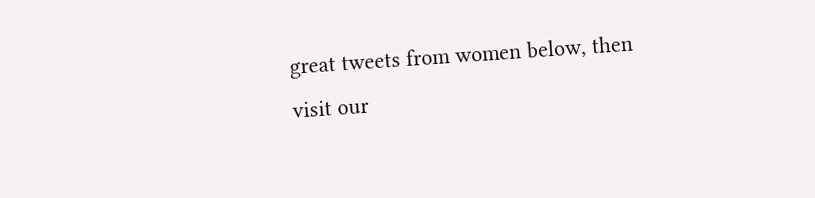great tweets from women below, then visit our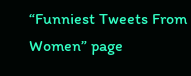“Funniest Tweets From Women” page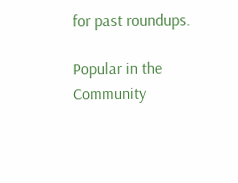for past roundups.

Popular in the Community